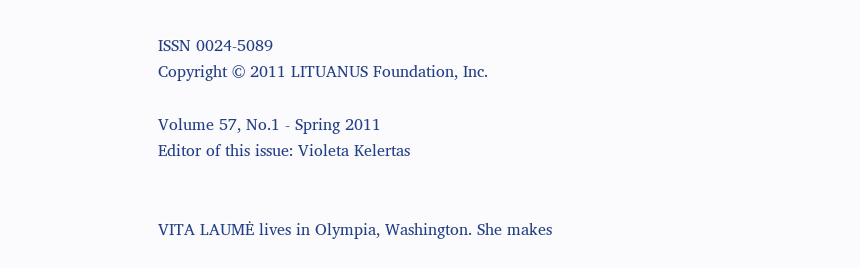ISSN 0024-5089
Copyright © 2011 LITUANUS Foundation, Inc.

Volume 57, No.1 - Spring 2011
Editor of this issue: Violeta Kelertas


VITA LAUMĖ lives in Olympia, Washington. She makes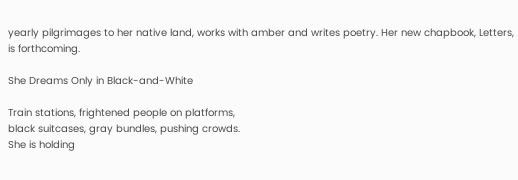yearly pilgrimages to her native land, works with amber and writes poetry. Her new chapbook, Letters, is forthcoming.

She Dreams Only in Black-and-White

Train stations, frightened people on platforms,
black suitcases, gray bundles, pushing crowds.
She is holding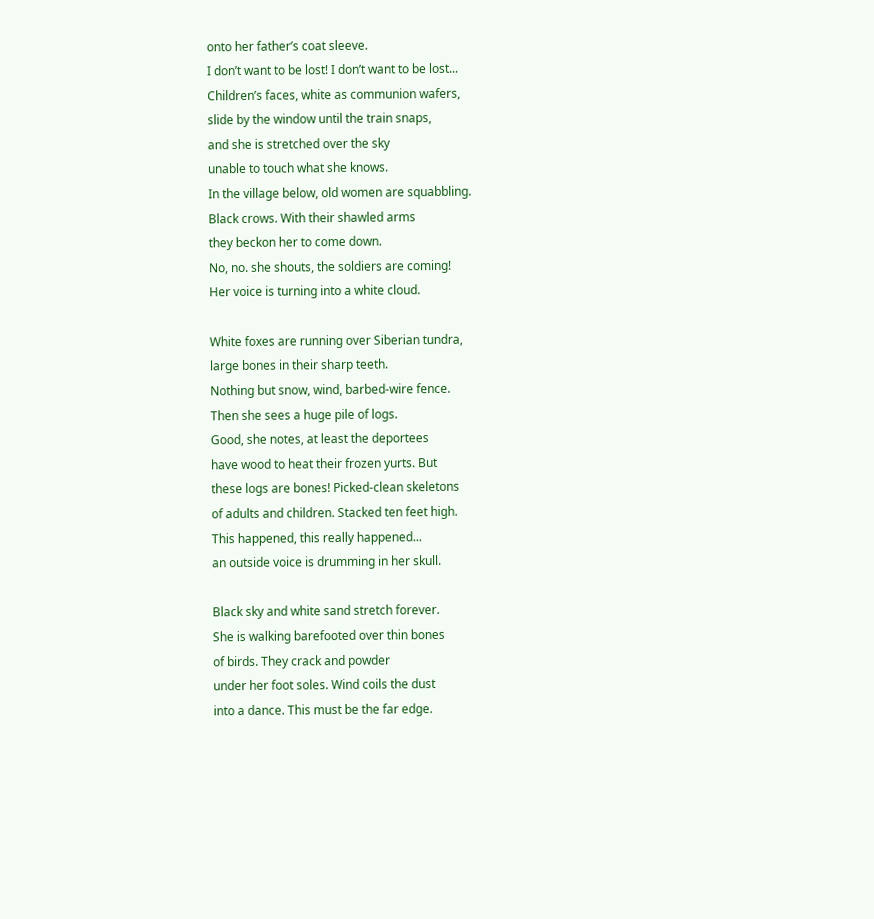onto her father’s coat sleeve.
I don’t want to be lost! I don’t want to be lost...
Children’s faces, white as communion wafers,
slide by the window until the train snaps,
and she is stretched over the sky
unable to touch what she knows.
In the village below, old women are squabbling.
Black crows. With their shawled arms
they beckon her to come down.
No, no. she shouts, the soldiers are coming!
Her voice is turning into a white cloud.

White foxes are running over Siberian tundra,
large bones in their sharp teeth.
Nothing but snow, wind, barbed-wire fence.
Then she sees a huge pile of logs.
Good, she notes, at least the deportees
have wood to heat their frozen yurts. But
these logs are bones! Picked-clean skeletons
of adults and children. Stacked ten feet high.
This happened, this really happened...
an outside voice is drumming in her skull.

Black sky and white sand stretch forever.
She is walking barefooted over thin bones
of birds. They crack and powder
under her foot soles. Wind coils the dust
into a dance. This must be the far edge.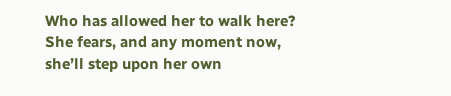Who has allowed her to walk here?
She fears, and any moment now,
she’ll step upon her own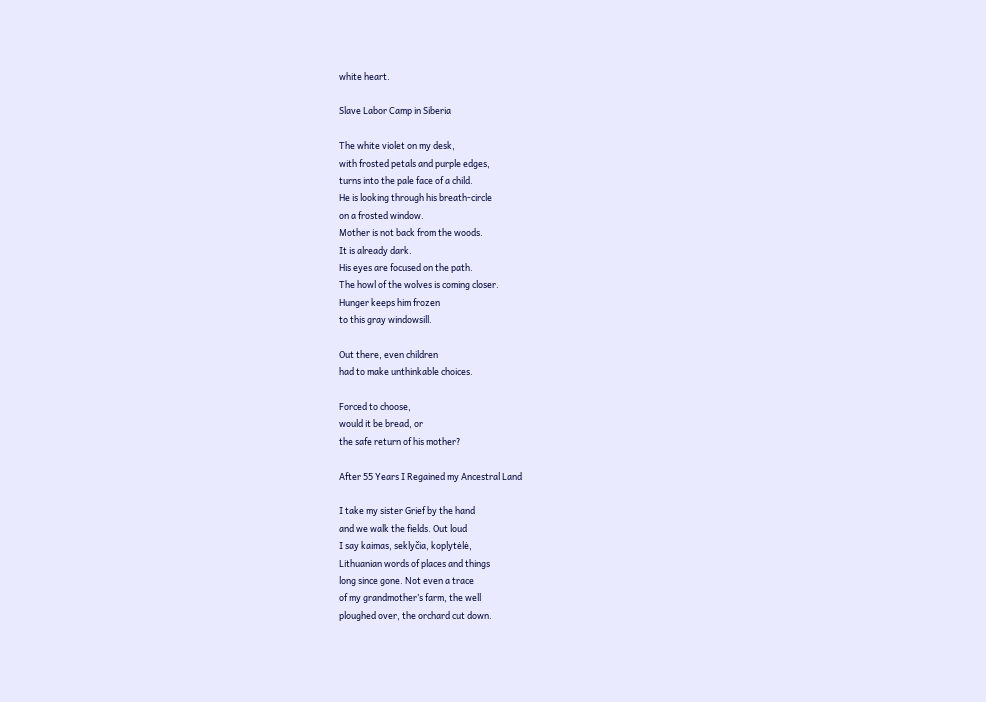white heart.

Slave Labor Camp in Siberia

The white violet on my desk,
with frosted petals and purple edges,
turns into the pale face of a child.
He is looking through his breath-circle
on a frosted window.
Mother is not back from the woods.
It is already dark.
His eyes are focused on the path.
The howl of the wolves is coming closer.
Hunger keeps him frozen
to this gray windowsill.

Out there, even children
had to make unthinkable choices.

Forced to choose,
would it be bread, or
the safe return of his mother?

After 55 Years I Regained my Ancestral Land

I take my sister Grief by the hand
and we walk the fields. Out loud
I say kaimas, seklyčia, koplytėlė,
Lithuanian words of places and things
long since gone. Not even a trace
of my grandmother’s farm, the well
ploughed over, the orchard cut down.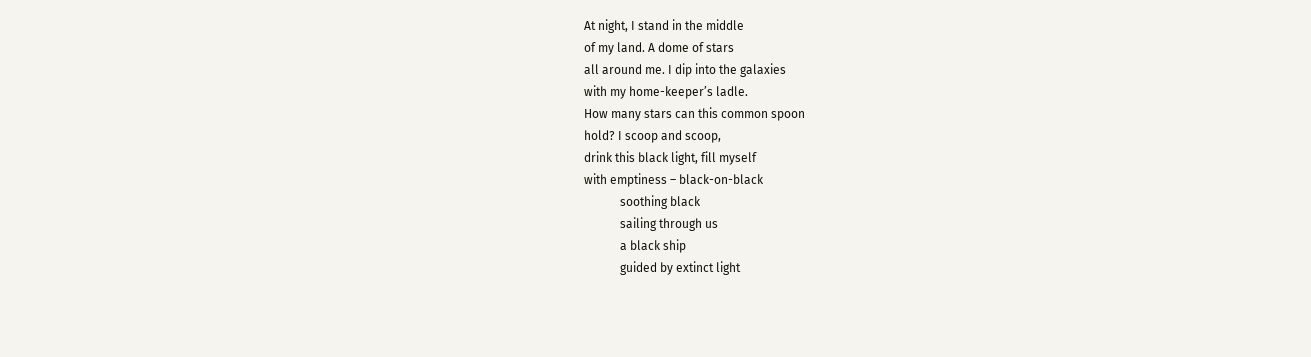At night, I stand in the middle
of my land. A dome of stars
all around me. I dip into the galaxies
with my home-keeper’s ladle.
How many stars can this common spoon
hold? I scoop and scoop,
drink this black light, fill myself
with emptiness – black-on-black
            soothing black
            sailing through us
            a black ship
            guided by extinct light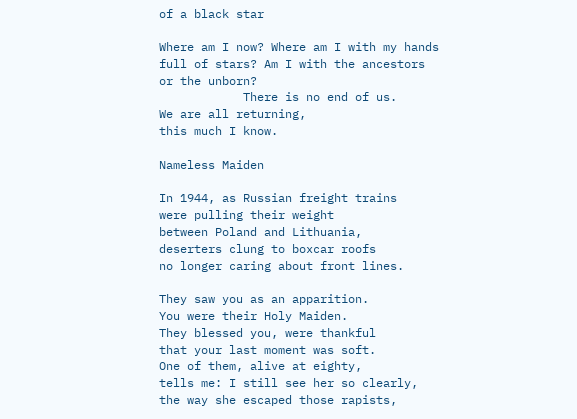of a black star

Where am I now? Where am I with my hands
full of stars? Am I with the ancestors
or the unborn?
            There is no end of us.
We are all returning,
this much I know.

Nameless Maiden

In 1944, as Russian freight trains
were pulling their weight
between Poland and Lithuania,
deserters clung to boxcar roofs
no longer caring about front lines.

They saw you as an apparition.
You were their Holy Maiden.
They blessed you, were thankful
that your last moment was soft.
One of them, alive at eighty,
tells me: I still see her so clearly,
the way she escaped those rapists,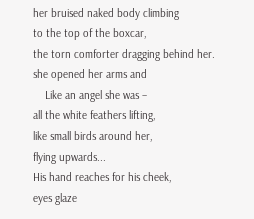her bruised naked body climbing
to the top of the boxcar,
the torn comforter dragging behind her.
she opened her arms and
    Like an angel she was –
all the white feathers lifting,
like small birds around her,
flying upwards...
His hand reaches for his cheek,
eyes glaze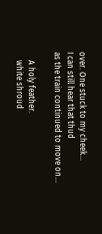over. One stuck to my cheek...
I can still hear that thud
as the train continued to move on...

    A holy feather.
    white shroud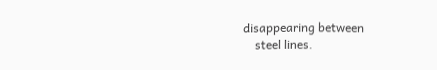disappearing between
    steel lines.